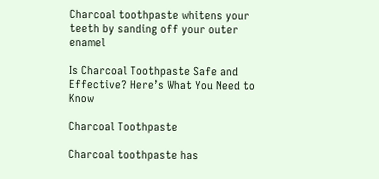Charcoal toothpaste whitens your teeth by sanding off your outer enamel

Is Charcoal Toothpaste Safe and Effective? Here’s What You Need to Know

Charcoal Toothpaste

Charcoal toothpaste has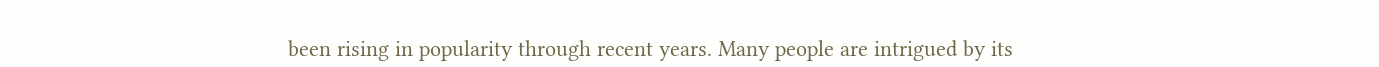been rising in popularity through recent years. Many people are intrigued by its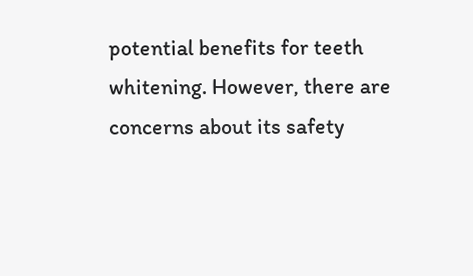potential benefits for teeth whitening. However, there are concerns about its safety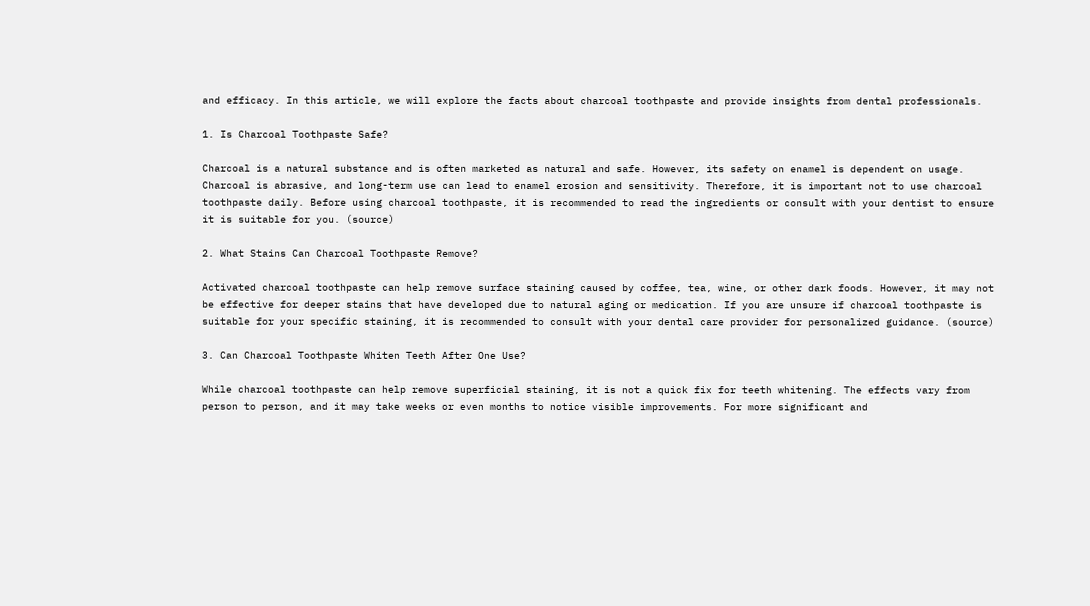and efficacy. In this article, we will explore the facts about charcoal toothpaste and provide insights from dental professionals.

1. Is Charcoal Toothpaste Safe?

Charcoal is a natural substance and is often marketed as natural and safe. However, its safety on enamel is dependent on usage. Charcoal is abrasive, and long-term use can lead to enamel erosion and sensitivity. Therefore, it is important not to use charcoal toothpaste daily. Before using charcoal toothpaste, it is recommended to read the ingredients or consult with your dentist to ensure it is suitable for you. (source)

2. What Stains Can Charcoal Toothpaste Remove?

Activated charcoal toothpaste can help remove surface staining caused by coffee, tea, wine, or other dark foods. However, it may not be effective for deeper stains that have developed due to natural aging or medication. If you are unsure if charcoal toothpaste is suitable for your specific staining, it is recommended to consult with your dental care provider for personalized guidance. (source)

3. Can Charcoal Toothpaste Whiten Teeth After One Use?

While charcoal toothpaste can help remove superficial staining, it is not a quick fix for teeth whitening. The effects vary from person to person, and it may take weeks or even months to notice visible improvements. For more significant and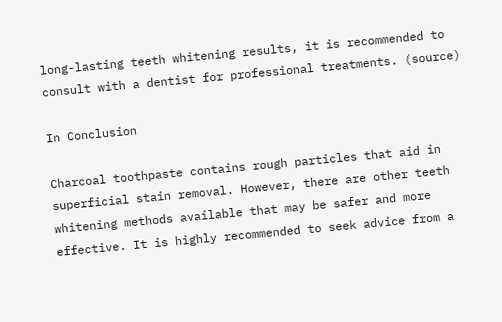long-lasting teeth whitening results, it is recommended to consult with a dentist for professional treatments. (source)

In Conclusion

Charcoal toothpaste contains rough particles that aid in superficial stain removal. However, there are other teeth whitening methods available that may be safer and more effective. It is highly recommended to seek advice from a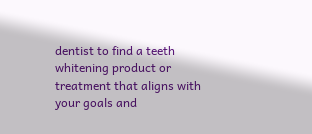dentist to find a teeth whitening product or treatment that aligns with your goals and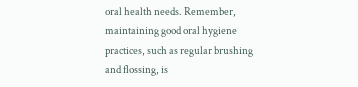oral health needs. Remember, maintaining good oral hygiene practices, such as regular brushing and flossing, is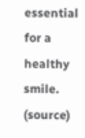essential for a healthy smile. (source)